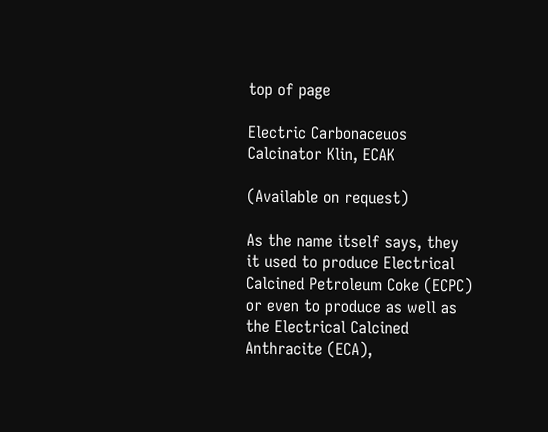top of page

Electric Carbonaceuos Calcinator Klin, ECAK

(Available on request)

As the name itself says, they it used to produce Electrical Calcined Petroleum Coke (ECPC) or even to produce as well as the Electrical Calcined Anthracite (ECA),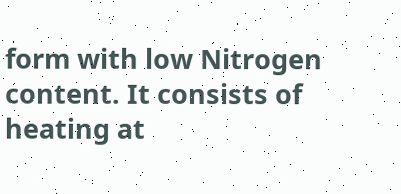form with low Nitrogen content. It consists of heating at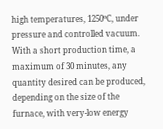high temperatures, 1250ºC, under pressure and controlled vacuum. With a short production time, a maximum of 30 minutes, any quantity desired can be produced, depending on the size of the furnace, with very-low energy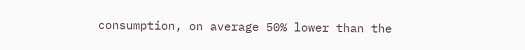consumption, on average 50% lower than the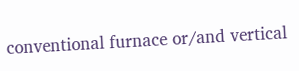conventional furnace or/and vertical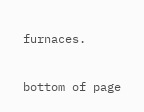furnaces.

bottom of page